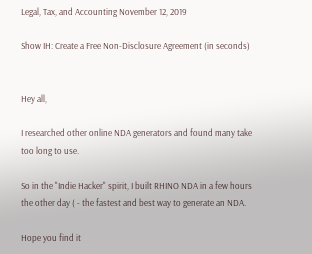Legal, Tax, and Accounting November 12, 2019

Show IH: Create a Free Non-Disclosure Agreement (in seconds)


Hey all,

I researched other online NDA generators and found many take too long to use.

So in the "Indie Hacker" spirit, I built RHINO NDA in a few hours the other day ( - the fastest and best way to generate an NDA.

Hope you find it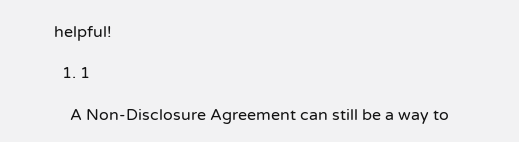helpful!

  1. 1

    A Non-Disclosure Agreement can still be a way to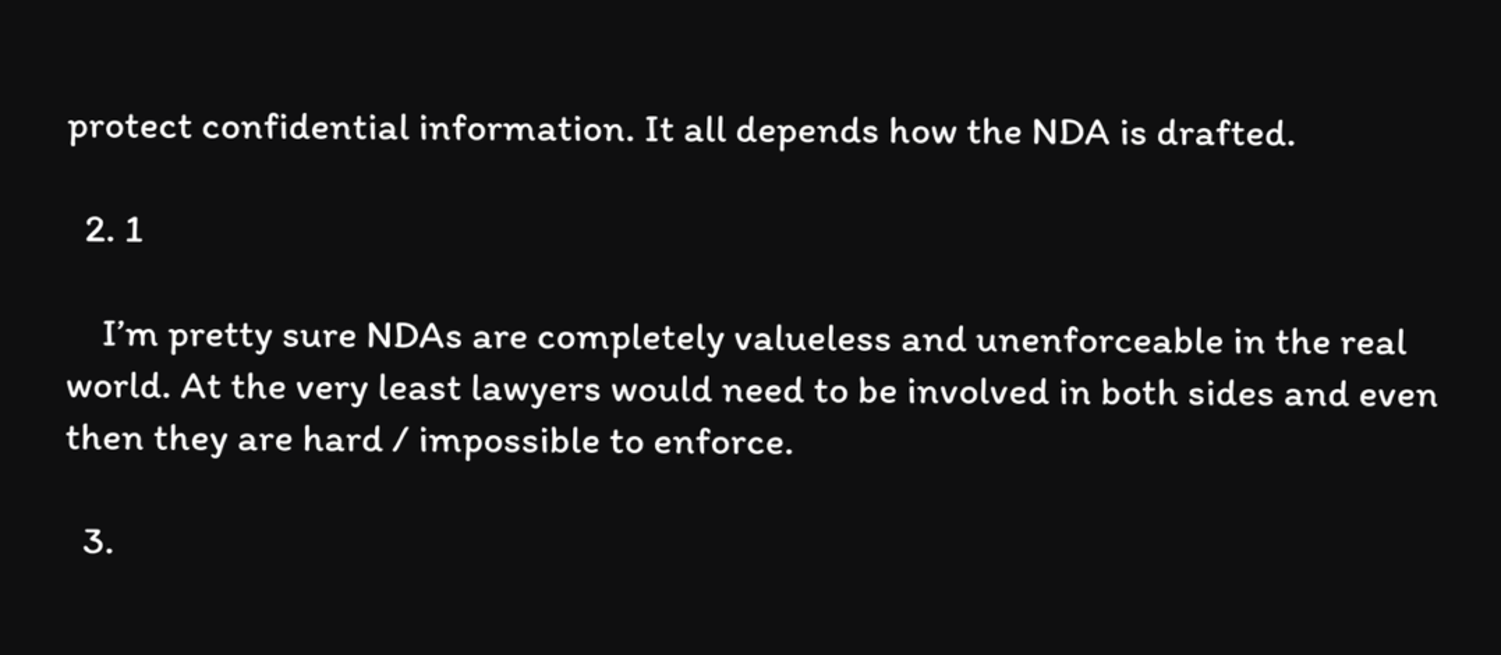protect confidential information. It all depends how the NDA is drafted.

  2. 1

    I’m pretty sure NDAs are completely valueless and unenforceable in the real world. At the very least lawyers would need to be involved in both sides and even then they are hard / impossible to enforce.

  3.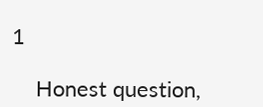1

    Honest question,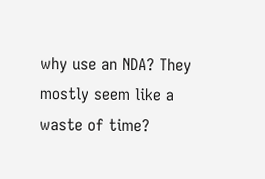why use an NDA? They mostly seem like a waste of time?